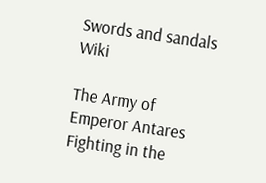Swords and sandals Wiki

The Army of Emperor Antares Fighting in the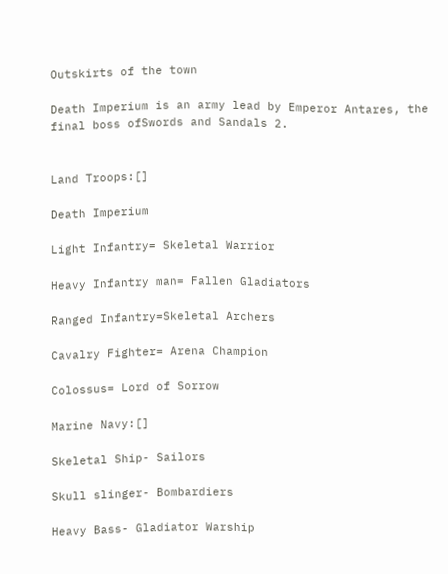Outskirts of the town

Death Imperium is an army lead by Emperor Antares, the final boss ofSwords and Sandals 2.


Land Troops:[]

Death Imperium

Light Infantry= Skeletal Warrior

Heavy Infantry man= Fallen Gladiators

Ranged Infantry=Skeletal Archers

Cavalry Fighter= Arena Champion

Colossus= Lord of Sorrow

Marine Navy:[]

Skeletal Ship- Sailors

Skull slinger- Bombardiers

Heavy Bass- Gladiator Warship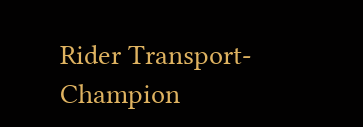Rider Transport- Champion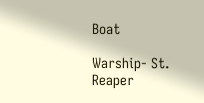Boat

Warship- St. Reaper